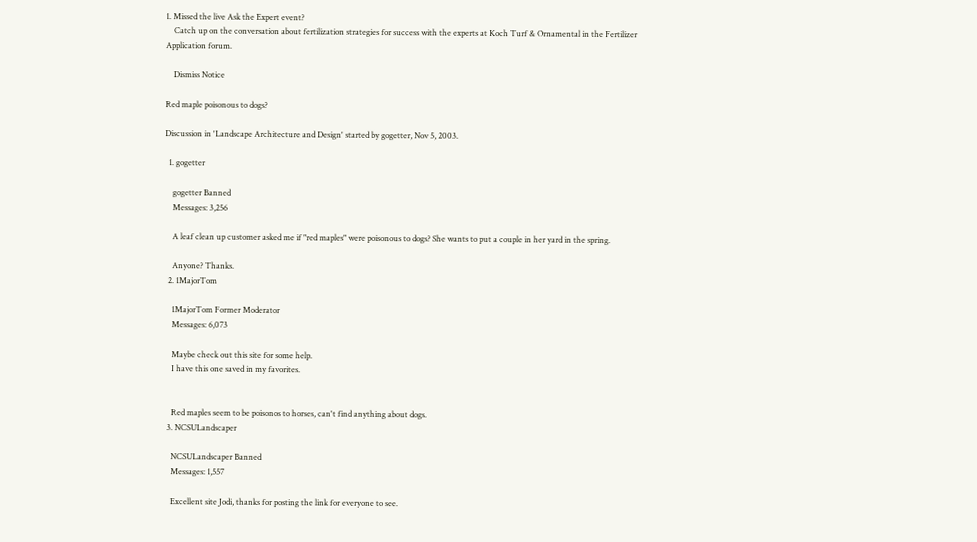1. Missed the live Ask the Expert event?
    Catch up on the conversation about fertilization strategies for success with the experts at Koch Turf & Ornamental in the Fertilizer Application forum.

    Dismiss Notice

Red maple poisonous to dogs?

Discussion in 'Landscape Architecture and Design' started by gogetter, Nov 5, 2003.

  1. gogetter

    gogetter Banned
    Messages: 3,256

    A leaf clean up customer asked me if "red maples" were poisonous to dogs? She wants to put a couple in her yard in the spring.

    Anyone? Thanks.
  2. 1MajorTom

    1MajorTom Former Moderator
    Messages: 6,073

    Maybe check out this site for some help.
    I have this one saved in my favorites.


    Red maples seem to be poisonos to horses, can't find anything about dogs.
  3. NCSULandscaper

    NCSULandscaper Banned
    Messages: 1,557

    Excellent site Jodi, thanks for posting the link for everyone to see.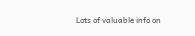Lots of valuable info on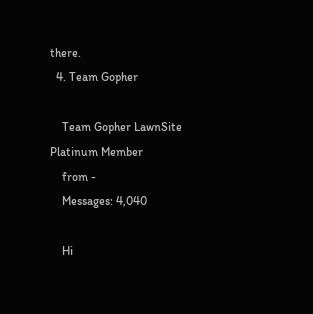there.
  4. Team Gopher

    Team Gopher LawnSite Platinum Member
    from -
    Messages: 4,040

    Hi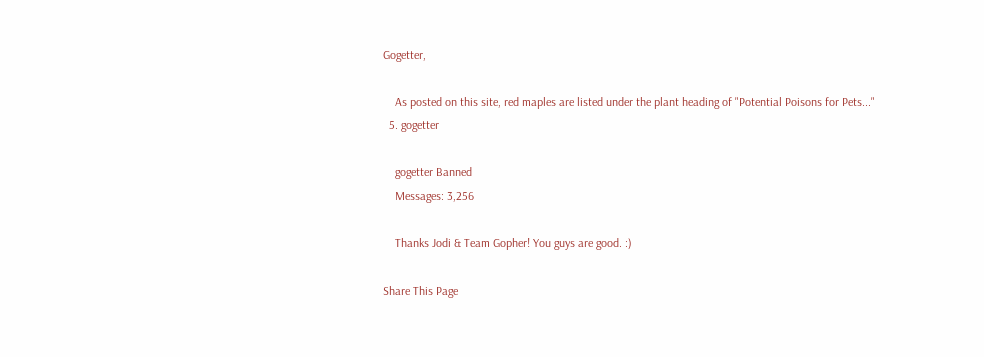Gogetter,

    As posted on this site, red maples are listed under the plant heading of "Potential Poisons for Pets..."
  5. gogetter

    gogetter Banned
    Messages: 3,256

    Thanks Jodi & Team Gopher! You guys are good. :)

Share This Page